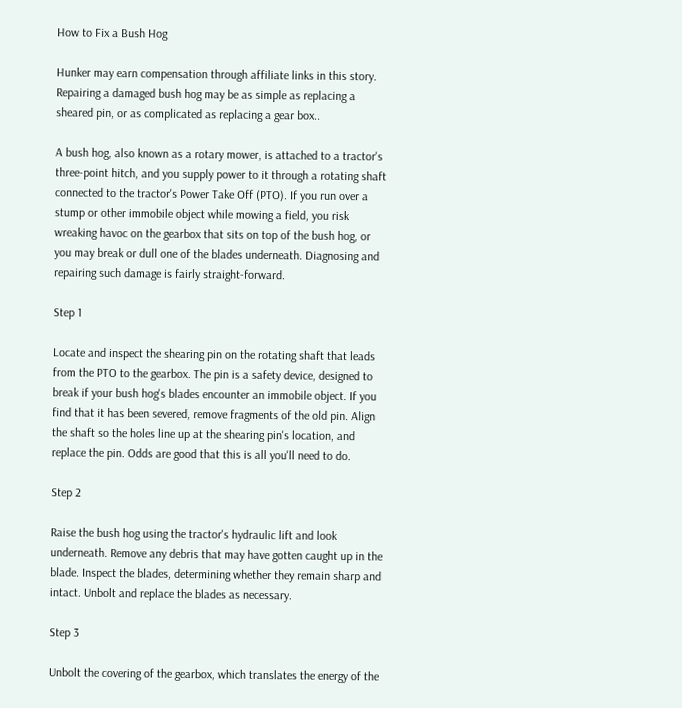How to Fix a Bush Hog

Hunker may earn compensation through affiliate links in this story.
Repairing a damaged bush hog may be as simple as replacing a sheared pin, or as complicated as replacing a gear box..

A bush hog, also known as a rotary mower, is attached to a tractor's three-point hitch, and you supply power to it through a rotating shaft connected to the tractor's Power Take Off (PTO). If you run over a stump or other immobile object while mowing a field, you risk wreaking havoc on the gearbox that sits on top of the bush hog, or you may break or dull one of the blades underneath. Diagnosing and repairing such damage is fairly straight-forward.

Step 1

Locate and inspect the shearing pin on the rotating shaft that leads from the PTO to the gearbox. The pin is a safety device, designed to break if your bush hog's blades encounter an immobile object. If you find that it has been severed, remove fragments of the old pin. Align the shaft so the holes line up at the shearing pin's location, and replace the pin. Odds are good that this is all you'll need to do.

Step 2

Raise the bush hog using the tractor's hydraulic lift and look underneath. Remove any debris that may have gotten caught up in the blade. Inspect the blades, determining whether they remain sharp and intact. Unbolt and replace the blades as necessary.

Step 3

Unbolt the covering of the gearbox, which translates the energy of the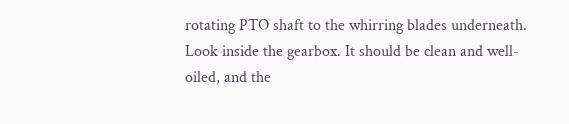rotating PTO shaft to the whirring blades underneath. Look inside the gearbox. It should be clean and well-oiled, and the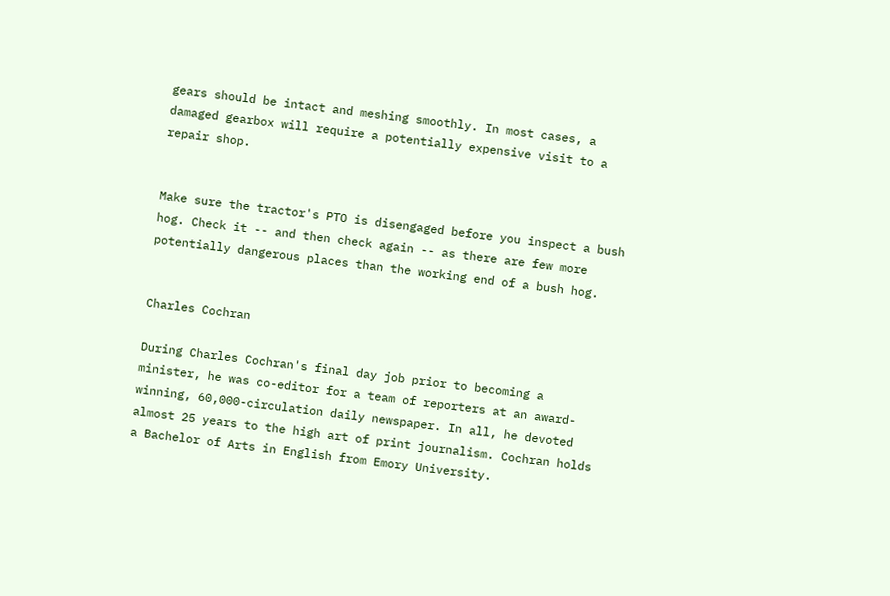gears should be intact and meshing smoothly. In most cases, a damaged gearbox will require a potentially expensive visit to a repair shop.


Make sure the tractor's PTO is disengaged before you inspect a bush hog. Check it -- and then check again -- as there are few more potentially dangerous places than the working end of a bush hog.


Charles Cochran

During Charles Cochran's final day job prior to becoming a minister, he was co-editor for a team of reporters at an award-winning, 60,000-circulation daily newspaper. In all, he devoted almost 25 years to the high art of print journalism. Cochran holds a Bachelor of Arts in English from Emory University.